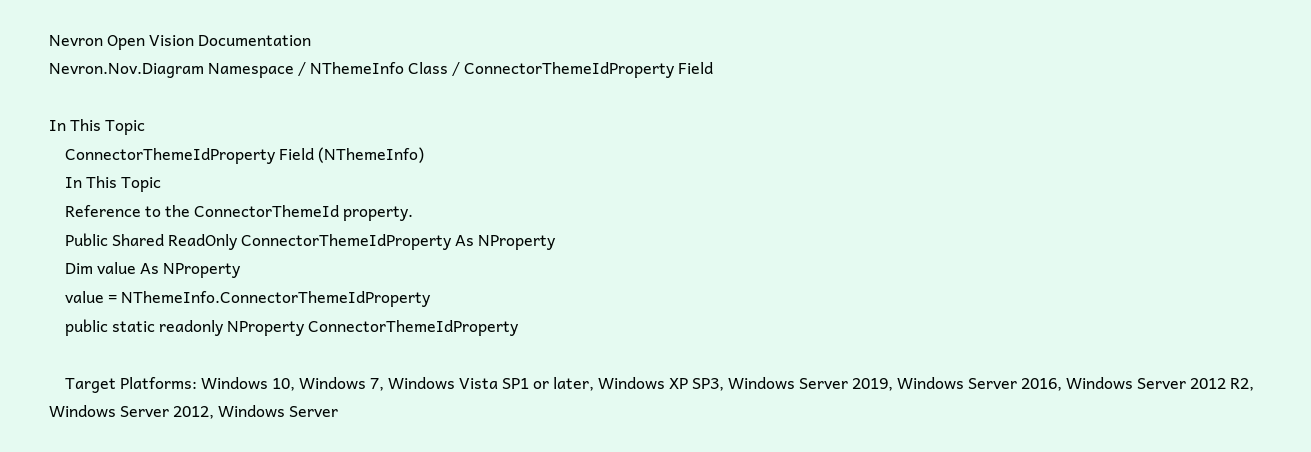Nevron Open Vision Documentation
Nevron.Nov.Diagram Namespace / NThemeInfo Class / ConnectorThemeIdProperty Field

In This Topic
    ConnectorThemeIdProperty Field (NThemeInfo)
    In This Topic
    Reference to the ConnectorThemeId property.
    Public Shared ReadOnly ConnectorThemeIdProperty As NProperty
    Dim value As NProperty
    value = NThemeInfo.ConnectorThemeIdProperty
    public static readonly NProperty ConnectorThemeIdProperty

    Target Platforms: Windows 10, Windows 7, Windows Vista SP1 or later, Windows XP SP3, Windows Server 2019, Windows Server 2016, Windows Server 2012 R2, Windows Server 2012, Windows Server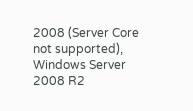2008 (Server Core not supported), Windows Server 2008 R2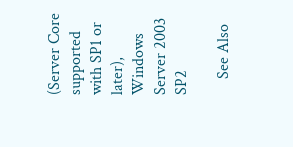(Server Core supported with SP1 or later), Windows Server 2003 SP2

    See Also